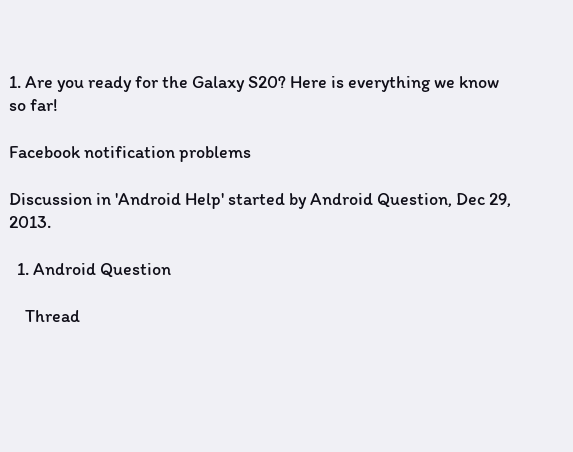1. Are you ready for the Galaxy S20? Here is everything we know so far!

Facebook notification problems

Discussion in 'Android Help' started by Android Question, Dec 29, 2013.

  1. Android Question

    Thread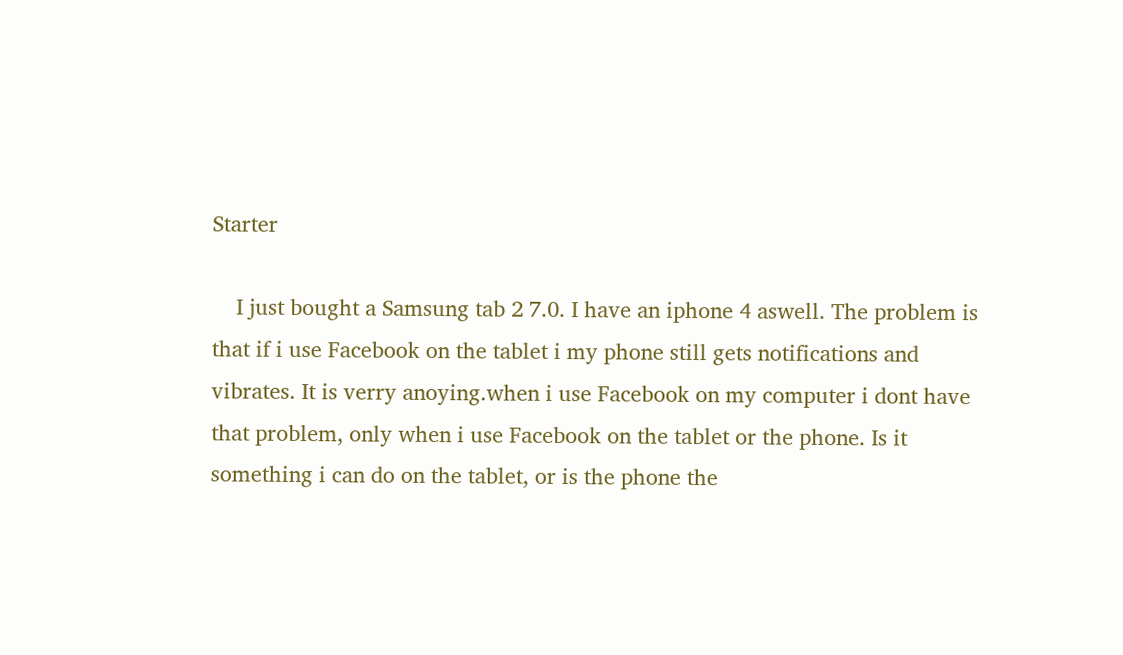Starter

    I just bought a Samsung tab 2 7.0. I have an iphone 4 aswell. The problem is that if i use Facebook on the tablet i my phone still gets notifications and vibrates. It is verry anoying.when i use Facebook on my computer i dont have that problem, only when i use Facebook on the tablet or the phone. Is it something i can do on the tablet, or is the phone the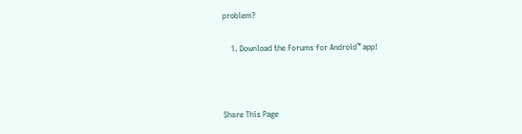problem?

    1. Download the Forums for Android™ app!



Share This Page